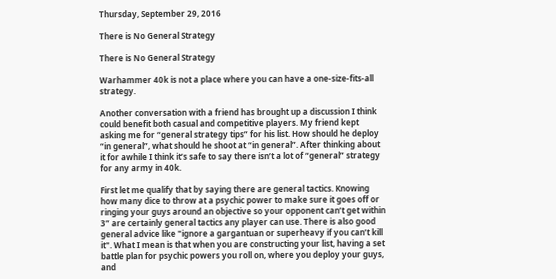Thursday, September 29, 2016

There is No General Strategy

There is No General Strategy

Warhammer 40k is not a place where you can have a one-size-fits-all strategy.

Another conversation with a friend has brought up a discussion I think could benefit both casual and competitive players. My friend kept asking me for “general strategy tips” for his list. How should he deploy “in general”, what should he shoot at “in general”. After thinking about it for awhile I think it’s safe to say there isn’t a lot of “general” strategy for any army in 40k.

First let me qualify that by saying there are general tactics. Knowing how many dice to throw at a psychic power to make sure it goes off or ringing your guys around an objective so your opponent can’t get within 3” are certainly general tactics any player can use. There is also good general advice like "ignore a gargantuan or superheavy if you can’t kill it". What I mean is that when you are constructing your list, having a set battle plan for psychic powers you roll on, where you deploy your guys, and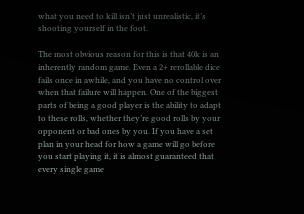what you need to kill isn’t just unrealistic, it’s shooting yourself in the foot.

The most obvious reason for this is that 40k is an inherently random game. Even a 2+ rerollable dice fails once in awhile, and you have no control over when that failure will happen. One of the biggest parts of being a good player is the ability to adapt to these rolls, whether they’re good rolls by your opponent or bad ones by you. If you have a set plan in your head for how a game will go before you start playing it, it is almost guaranteed that every single game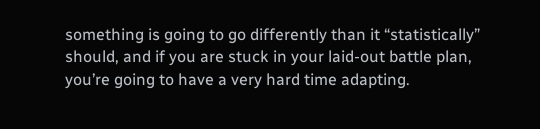something is going to go differently than it “statistically” should, and if you are stuck in your laid-out battle plan, you’re going to have a very hard time adapting.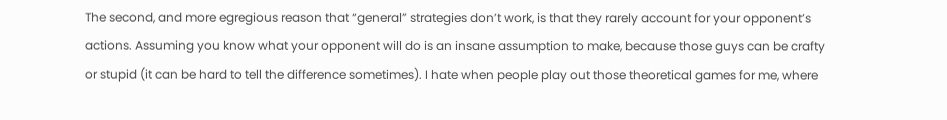The second, and more egregious reason that “general” strategies don’t work, is that they rarely account for your opponent’s actions. Assuming you know what your opponent will do is an insane assumption to make, because those guys can be crafty or stupid (it can be hard to tell the difference sometimes). I hate when people play out those theoretical games for me, where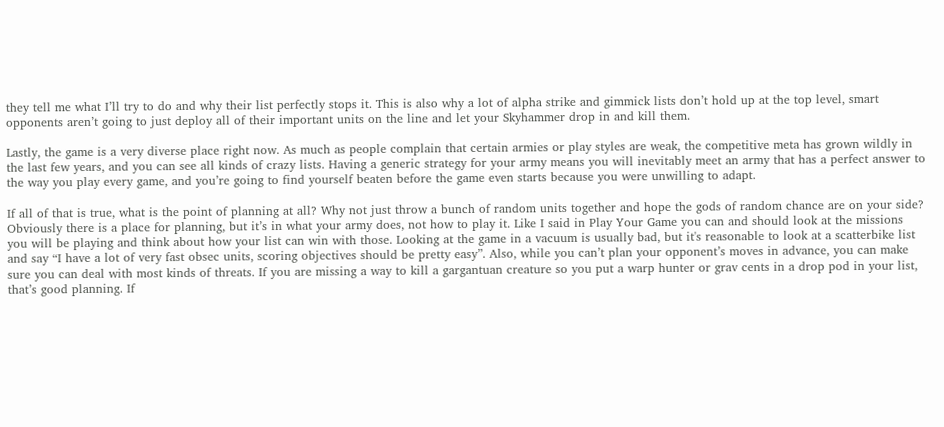they tell me what I’ll try to do and why their list perfectly stops it. This is also why a lot of alpha strike and gimmick lists don’t hold up at the top level, smart opponents aren’t going to just deploy all of their important units on the line and let your Skyhammer drop in and kill them.

Lastly, the game is a very diverse place right now. As much as people complain that certain armies or play styles are weak, the competitive meta has grown wildly in the last few years, and you can see all kinds of crazy lists. Having a generic strategy for your army means you will inevitably meet an army that has a perfect answer to the way you play every game, and you’re going to find yourself beaten before the game even starts because you were unwilling to adapt.

If all of that is true, what is the point of planning at all? Why not just throw a bunch of random units together and hope the gods of random chance are on your side? Obviously there is a place for planning, but it’s in what your army does, not how to play it. Like I said in Play Your Game you can and should look at the missions you will be playing and think about how your list can win with those. Looking at the game in a vacuum is usually bad, but it's reasonable to look at a scatterbike list and say “I have a lot of very fast obsec units, scoring objectives should be pretty easy”. Also, while you can’t plan your opponent’s moves in advance, you can make sure you can deal with most kinds of threats. If you are missing a way to kill a gargantuan creature so you put a warp hunter or grav cents in a drop pod in your list, that’s good planning. If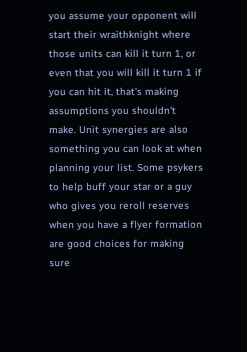you assume your opponent will start their wraithknight where those units can kill it turn 1, or even that you will kill it turn 1 if you can hit it, that’s making assumptions you shouldn't make. Unit synergies are also something you can look at when planning your list. Some psykers to help buff your star or a guy who gives you reroll reserves when you have a flyer formation are good choices for making sure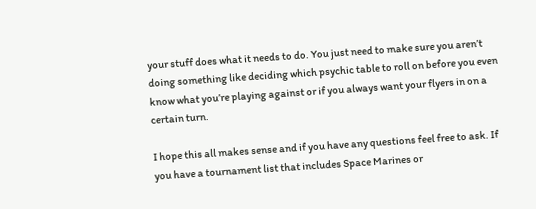your stuff does what it needs to do. You just need to make sure you aren’t doing something like deciding which psychic table to roll on before you even know what you’re playing against or if you always want your flyers in on a certain turn.

I hope this all makes sense and if you have any questions feel free to ask. If you have a tournament list that includes Space Marines or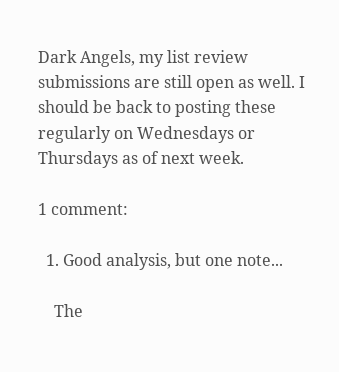Dark Angels, my list review submissions are still open as well. I should be back to posting these regularly on Wednesdays or Thursdays as of next week.

1 comment:

  1. Good analysis, but one note...

    The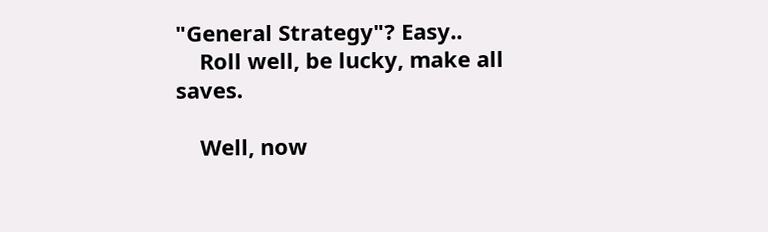"General Strategy"? Easy..
    Roll well, be lucky, make all saves.

    Well, now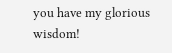you have my glorious wisdom!